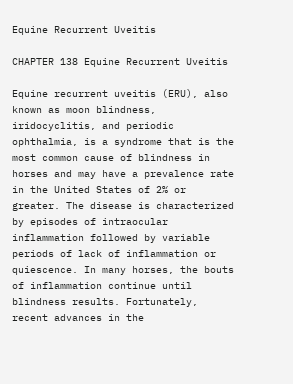Equine Recurrent Uveitis

CHAPTER 138 Equine Recurrent Uveitis

Equine recurrent uveitis (ERU), also known as moon blindness, iridocyclitis, and periodic ophthalmia, is a syndrome that is the most common cause of blindness in horses and may have a prevalence rate in the United States of 2% or greater. The disease is characterized by episodes of intraocular inflammation followed by variable periods of lack of inflammation or quiescence. In many horses, the bouts of inflammation continue until blindness results. Fortunately, recent advances in the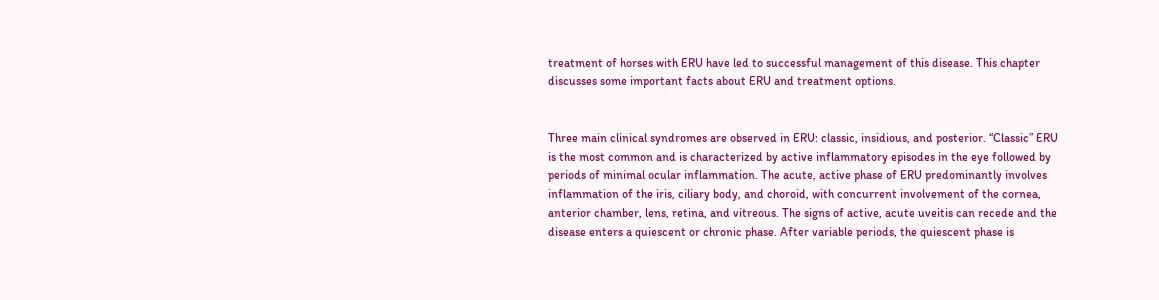treatment of horses with ERU have led to successful management of this disease. This chapter discusses some important facts about ERU and treatment options.


Three main clinical syndromes are observed in ERU: classic, insidious, and posterior. “Classic” ERU is the most common and is characterized by active inflammatory episodes in the eye followed by periods of minimal ocular inflammation. The acute, active phase of ERU predominantly involves inflammation of the iris, ciliary body, and choroid, with concurrent involvement of the cornea, anterior chamber, lens, retina, and vitreous. The signs of active, acute uveitis can recede and the disease enters a quiescent or chronic phase. After variable periods, the quiescent phase is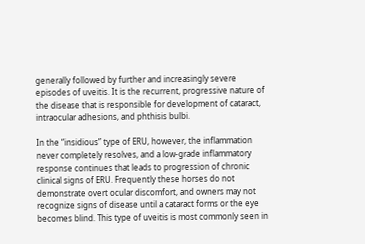generally followed by further and increasingly severe episodes of uveitis. It is the recurrent, progressive nature of the disease that is responsible for development of cataract, intraocular adhesions, and phthisis bulbi.

In the “insidious” type of ERU, however, the inflammation never completely resolves, and a low-grade inflammatory response continues that leads to progression of chronic clinical signs of ERU. Frequently these horses do not demonstrate overt ocular discomfort, and owners may not recognize signs of disease until a cataract forms or the eye becomes blind. This type of uveitis is most commonly seen in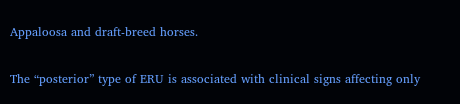Appaloosa and draft-breed horses.

The “posterior” type of ERU is associated with clinical signs affecting only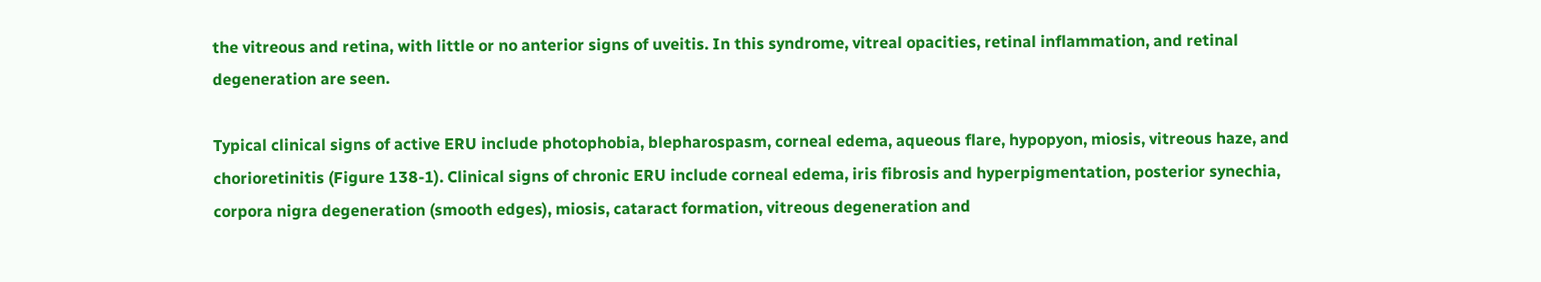the vitreous and retina, with little or no anterior signs of uveitis. In this syndrome, vitreal opacities, retinal inflammation, and retinal degeneration are seen.

Typical clinical signs of active ERU include photophobia, blepharospasm, corneal edema, aqueous flare, hypopyon, miosis, vitreous haze, and chorioretinitis (Figure 138-1). Clinical signs of chronic ERU include corneal edema, iris fibrosis and hyperpigmentation, posterior synechia, corpora nigra degeneration (smooth edges), miosis, cataract formation, vitreous degeneration and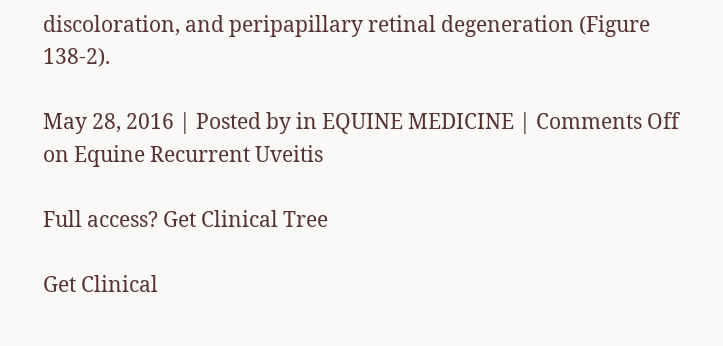discoloration, and peripapillary retinal degeneration (Figure 138-2).

May 28, 2016 | Posted by in EQUINE MEDICINE | Comments Off on Equine Recurrent Uveitis

Full access? Get Clinical Tree

Get Clinical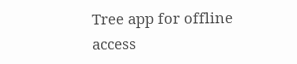Tree app for offline access